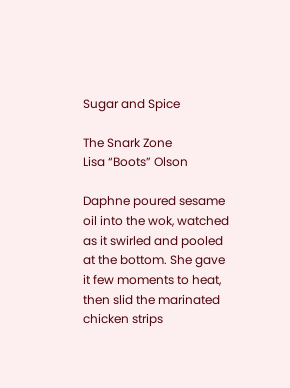Sugar and Spice

The Snark Zone
Lisa “Boots” Olson

Daphne poured sesame oil into the wok, watched as it swirled and pooled at the bottom. She gave it few moments to heat, then slid the marinated chicken strips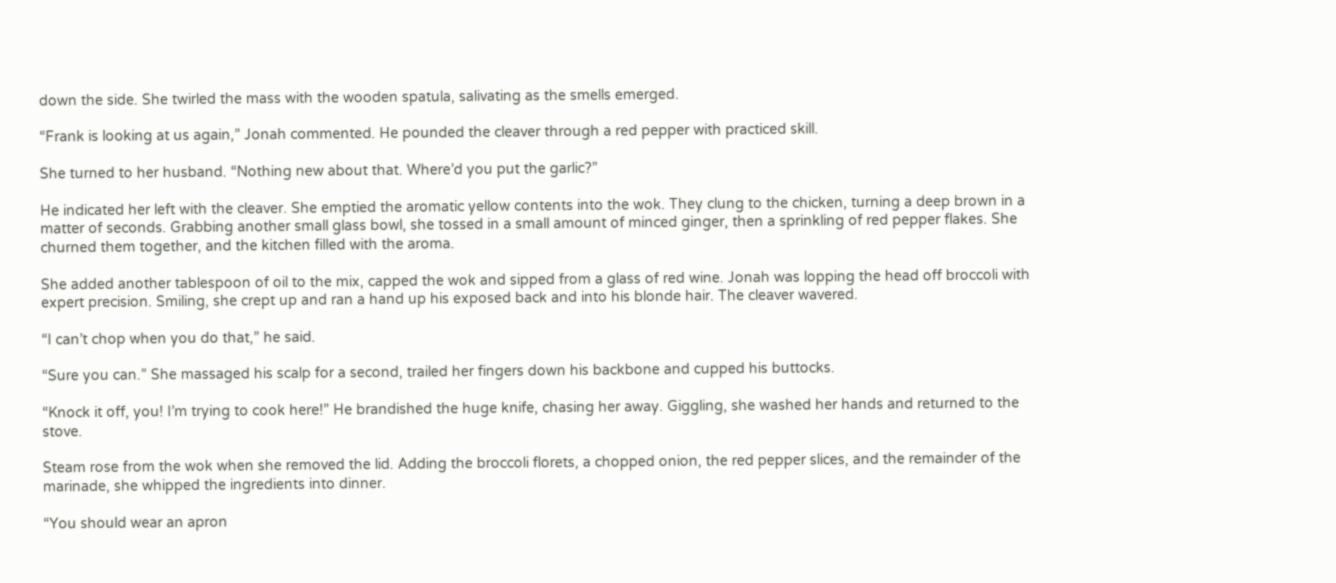down the side. She twirled the mass with the wooden spatula, salivating as the smells emerged.

“Frank is looking at us again,” Jonah commented. He pounded the cleaver through a red pepper with practiced skill.

She turned to her husband. “Nothing new about that. Where’d you put the garlic?”

He indicated her left with the cleaver. She emptied the aromatic yellow contents into the wok. They clung to the chicken, turning a deep brown in a matter of seconds. Grabbing another small glass bowl, she tossed in a small amount of minced ginger, then a sprinkling of red pepper flakes. She churned them together, and the kitchen filled with the aroma.

She added another tablespoon of oil to the mix, capped the wok and sipped from a glass of red wine. Jonah was lopping the head off broccoli with expert precision. Smiling, she crept up and ran a hand up his exposed back and into his blonde hair. The cleaver wavered.

“I can’t chop when you do that,” he said.

“Sure you can.” She massaged his scalp for a second, trailed her fingers down his backbone and cupped his buttocks.

“Knock it off, you! I’m trying to cook here!” He brandished the huge knife, chasing her away. Giggling, she washed her hands and returned to the stove.

Steam rose from the wok when she removed the lid. Adding the broccoli florets, a chopped onion, the red pepper slices, and the remainder of the marinade, she whipped the ingredients into dinner.

“You should wear an apron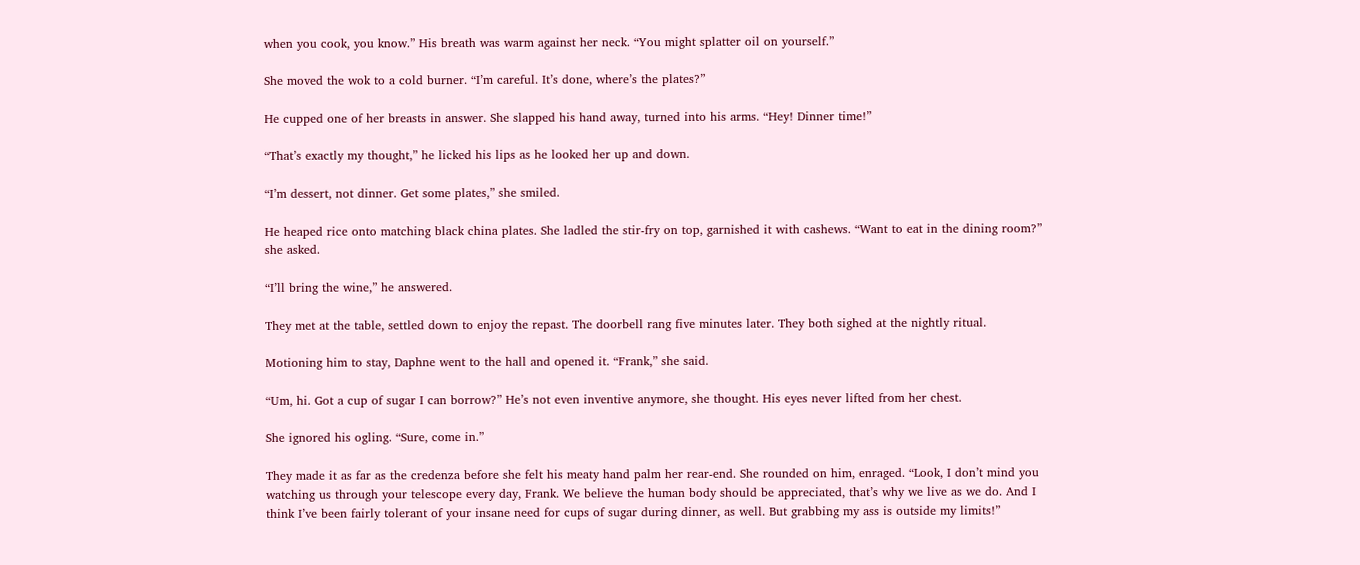when you cook, you know.” His breath was warm against her neck. “You might splatter oil on yourself.”

She moved the wok to a cold burner. “I’m careful. It’s done, where’s the plates?”

He cupped one of her breasts in answer. She slapped his hand away, turned into his arms. “Hey! Dinner time!”

“That’s exactly my thought,” he licked his lips as he looked her up and down.

“I’m dessert, not dinner. Get some plates,” she smiled.

He heaped rice onto matching black china plates. She ladled the stir-fry on top, garnished it with cashews. “Want to eat in the dining room?” she asked.

“I’ll bring the wine,” he answered.

They met at the table, settled down to enjoy the repast. The doorbell rang five minutes later. They both sighed at the nightly ritual.

Motioning him to stay, Daphne went to the hall and opened it. “Frank,” she said.

“Um, hi. Got a cup of sugar I can borrow?” He’s not even inventive anymore, she thought. His eyes never lifted from her chest.

She ignored his ogling. “Sure, come in.”

They made it as far as the credenza before she felt his meaty hand palm her rear-end. She rounded on him, enraged. “Look, I don’t mind you watching us through your telescope every day, Frank. We believe the human body should be appreciated, that’s why we live as we do. And I think I’ve been fairly tolerant of your insane need for cups of sugar during dinner, as well. But grabbing my ass is outside my limits!”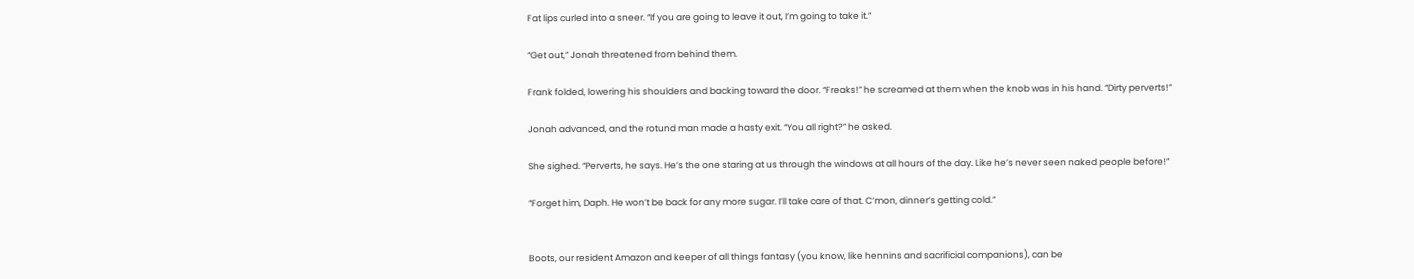Fat lips curled into a sneer. “If you are going to leave it out, I’m going to take it.”

“Get out,” Jonah threatened from behind them.

Frank folded, lowering his shoulders and backing toward the door. “Freaks!” he screamed at them when the knob was in his hand. “Dirty perverts!”

Jonah advanced, and the rotund man made a hasty exit. “You all right?” he asked.

She sighed. “Perverts, he says. He’s the one staring at us through the windows at all hours of the day. Like he’s never seen naked people before!”

“Forget him, Daph. He won’t be back for any more sugar. I’ll take care of that. C’mon, dinner’s getting cold.”


Boots, our resident Amazon and keeper of all things fantasy (you know, like hennins and sacrificial companions), can be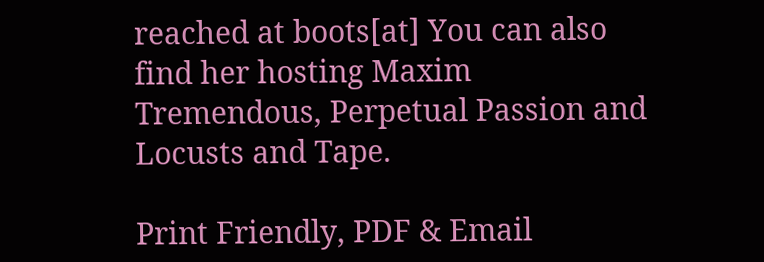reached at boots[at] You can also find her hosting Maxim Tremendous, Perpetual Passion and Locusts and Tape.

Print Friendly, PDF & Email